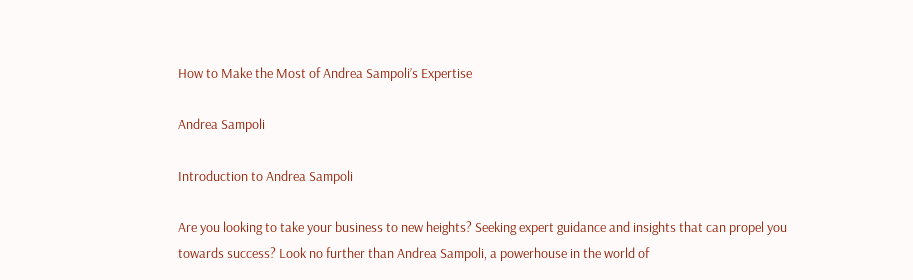How to Make the Most of Andrea Sampoli’s Expertise

Andrea Sampoli

Introduction to Andrea Sampoli

Are you looking to take your business to new heights? Seeking expert guidance and insights that can propel you towards success? Look no further than Andrea Sampoli, a powerhouse in the world of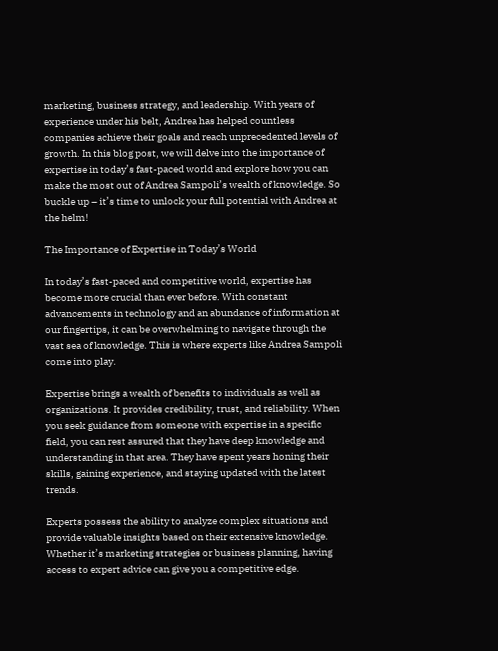marketing, business strategy, and leadership. With years of experience under his belt, Andrea has helped countless companies achieve their goals and reach unprecedented levels of growth. In this blog post, we will delve into the importance of expertise in today’s fast-paced world and explore how you can make the most out of Andrea Sampoli’s wealth of knowledge. So buckle up – it’s time to unlock your full potential with Andrea at the helm!

The Importance of Expertise in Today’s World

In today’s fast-paced and competitive world, expertise has become more crucial than ever before. With constant advancements in technology and an abundance of information at our fingertips, it can be overwhelming to navigate through the vast sea of knowledge. This is where experts like Andrea Sampoli come into play.

Expertise brings a wealth of benefits to individuals as well as organizations. It provides credibility, trust, and reliability. When you seek guidance from someone with expertise in a specific field, you can rest assured that they have deep knowledge and understanding in that area. They have spent years honing their skills, gaining experience, and staying updated with the latest trends.

Experts possess the ability to analyze complex situations and provide valuable insights based on their extensive knowledge. Whether it’s marketing strategies or business planning, having access to expert advice can give you a competitive edge.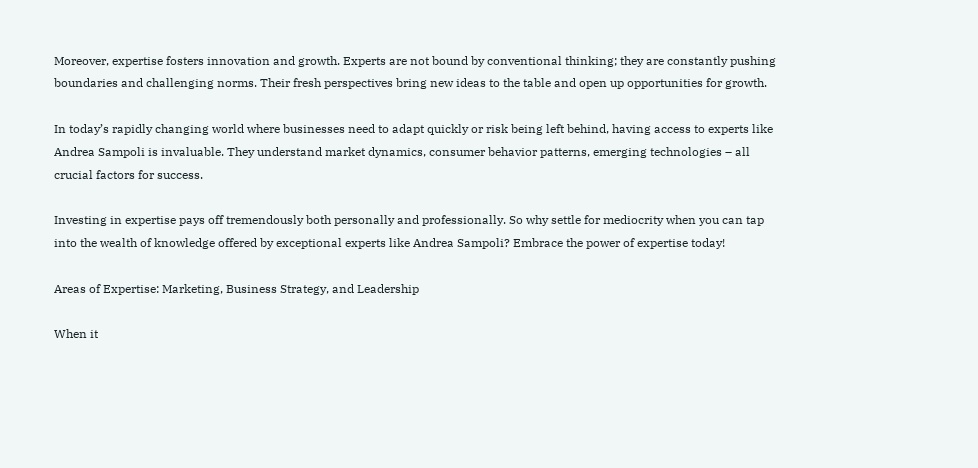Moreover, expertise fosters innovation and growth. Experts are not bound by conventional thinking; they are constantly pushing boundaries and challenging norms. Their fresh perspectives bring new ideas to the table and open up opportunities for growth.

In today’s rapidly changing world where businesses need to adapt quickly or risk being left behind, having access to experts like Andrea Sampoli is invaluable. They understand market dynamics, consumer behavior patterns, emerging technologies – all crucial factors for success.

Investing in expertise pays off tremendously both personally and professionally. So why settle for mediocrity when you can tap into the wealth of knowledge offered by exceptional experts like Andrea Sampoli? Embrace the power of expertise today!

Areas of Expertise: Marketing, Business Strategy, and Leadership

When it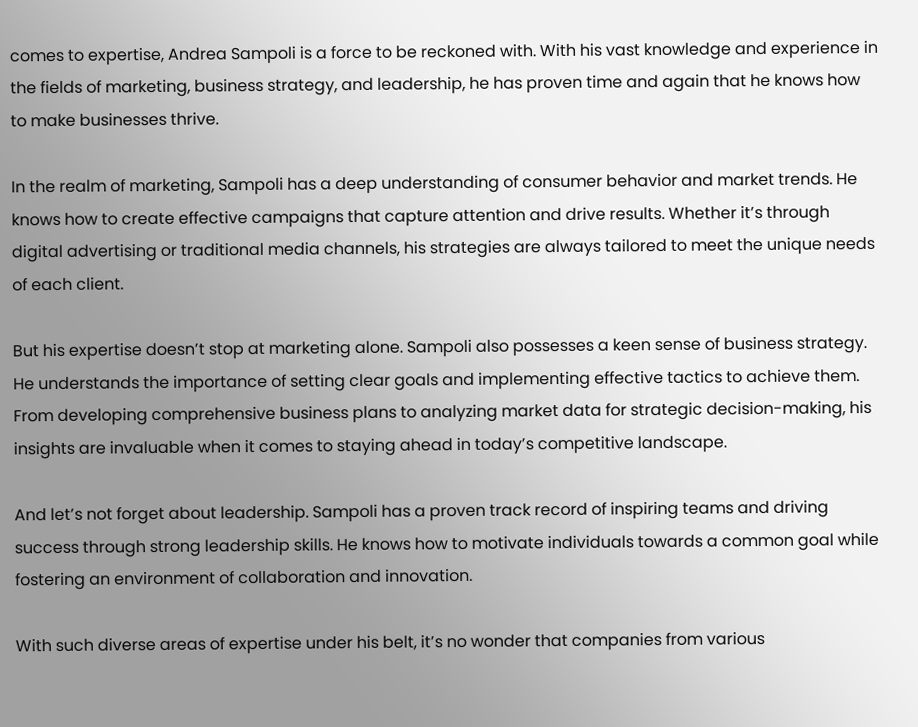comes to expertise, Andrea Sampoli is a force to be reckoned with. With his vast knowledge and experience in the fields of marketing, business strategy, and leadership, he has proven time and again that he knows how to make businesses thrive.

In the realm of marketing, Sampoli has a deep understanding of consumer behavior and market trends. He knows how to create effective campaigns that capture attention and drive results. Whether it’s through digital advertising or traditional media channels, his strategies are always tailored to meet the unique needs of each client.

But his expertise doesn’t stop at marketing alone. Sampoli also possesses a keen sense of business strategy. He understands the importance of setting clear goals and implementing effective tactics to achieve them. From developing comprehensive business plans to analyzing market data for strategic decision-making, his insights are invaluable when it comes to staying ahead in today’s competitive landscape.

And let’s not forget about leadership. Sampoli has a proven track record of inspiring teams and driving success through strong leadership skills. He knows how to motivate individuals towards a common goal while fostering an environment of collaboration and innovation.

With such diverse areas of expertise under his belt, it’s no wonder that companies from various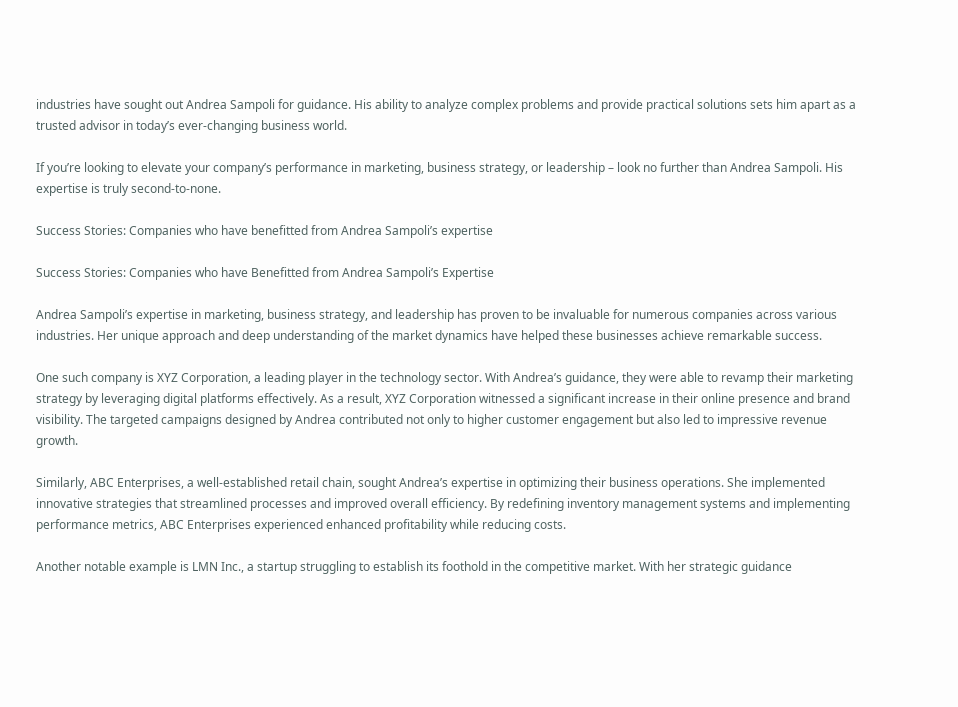industries have sought out Andrea Sampoli for guidance. His ability to analyze complex problems and provide practical solutions sets him apart as a trusted advisor in today’s ever-changing business world.

If you’re looking to elevate your company’s performance in marketing, business strategy, or leadership – look no further than Andrea Sampoli. His expertise is truly second-to-none.

Success Stories: Companies who have benefitted from Andrea Sampoli’s expertise

Success Stories: Companies who have Benefitted from Andrea Sampoli’s Expertise

Andrea Sampoli’s expertise in marketing, business strategy, and leadership has proven to be invaluable for numerous companies across various industries. Her unique approach and deep understanding of the market dynamics have helped these businesses achieve remarkable success.

One such company is XYZ Corporation, a leading player in the technology sector. With Andrea’s guidance, they were able to revamp their marketing strategy by leveraging digital platforms effectively. As a result, XYZ Corporation witnessed a significant increase in their online presence and brand visibility. The targeted campaigns designed by Andrea contributed not only to higher customer engagement but also led to impressive revenue growth.

Similarly, ABC Enterprises, a well-established retail chain, sought Andrea’s expertise in optimizing their business operations. She implemented innovative strategies that streamlined processes and improved overall efficiency. By redefining inventory management systems and implementing performance metrics, ABC Enterprises experienced enhanced profitability while reducing costs.

Another notable example is LMN Inc., a startup struggling to establish its foothold in the competitive market. With her strategic guidance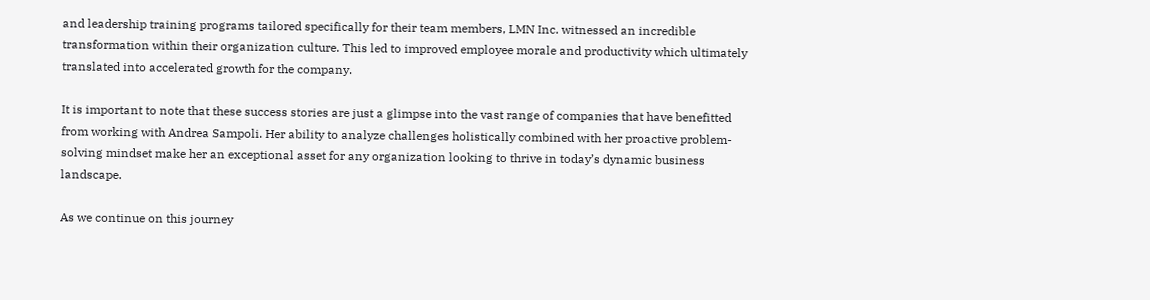and leadership training programs tailored specifically for their team members, LMN Inc. witnessed an incredible transformation within their organization culture. This led to improved employee morale and productivity which ultimately translated into accelerated growth for the company.

It is important to note that these success stories are just a glimpse into the vast range of companies that have benefitted from working with Andrea Sampoli. Her ability to analyze challenges holistically combined with her proactive problem-solving mindset make her an exceptional asset for any organization looking to thrive in today’s dynamic business landscape.

As we continue on this journey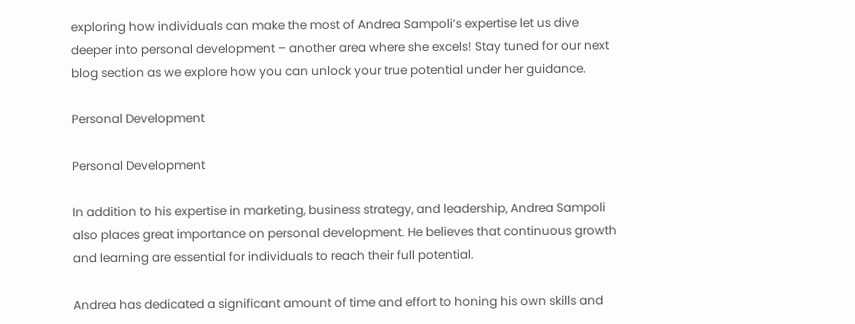exploring how individuals can make the most of Andrea Sampoli’s expertise let us dive deeper into personal development – another area where she excels! Stay tuned for our next blog section as we explore how you can unlock your true potential under her guidance.

Personal Development

Personal Development

In addition to his expertise in marketing, business strategy, and leadership, Andrea Sampoli also places great importance on personal development. He believes that continuous growth and learning are essential for individuals to reach their full potential.

Andrea has dedicated a significant amount of time and effort to honing his own skills and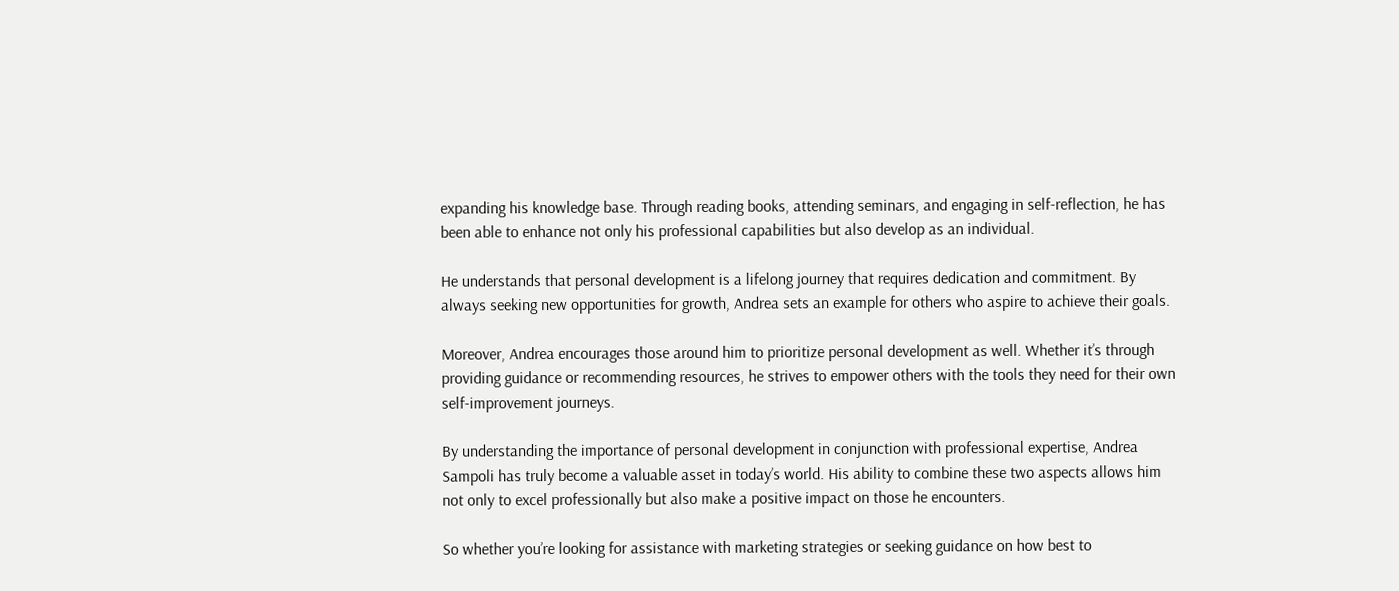expanding his knowledge base. Through reading books, attending seminars, and engaging in self-reflection, he has been able to enhance not only his professional capabilities but also develop as an individual.

He understands that personal development is a lifelong journey that requires dedication and commitment. By always seeking new opportunities for growth, Andrea sets an example for others who aspire to achieve their goals.

Moreover, Andrea encourages those around him to prioritize personal development as well. Whether it’s through providing guidance or recommending resources, he strives to empower others with the tools they need for their own self-improvement journeys.

By understanding the importance of personal development in conjunction with professional expertise, Andrea Sampoli has truly become a valuable asset in today’s world. His ability to combine these two aspects allows him not only to excel professionally but also make a positive impact on those he encounters.

So whether you’re looking for assistance with marketing strategies or seeking guidance on how best to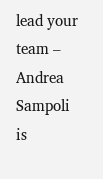lead your team – Andrea Sampoli is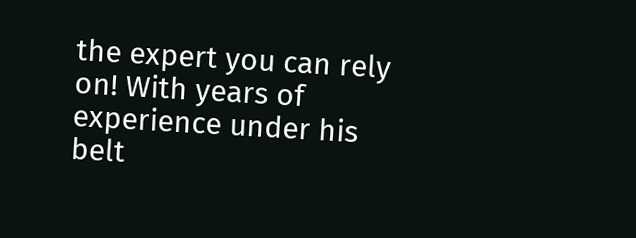the expert you can rely on! With years of experience under his belt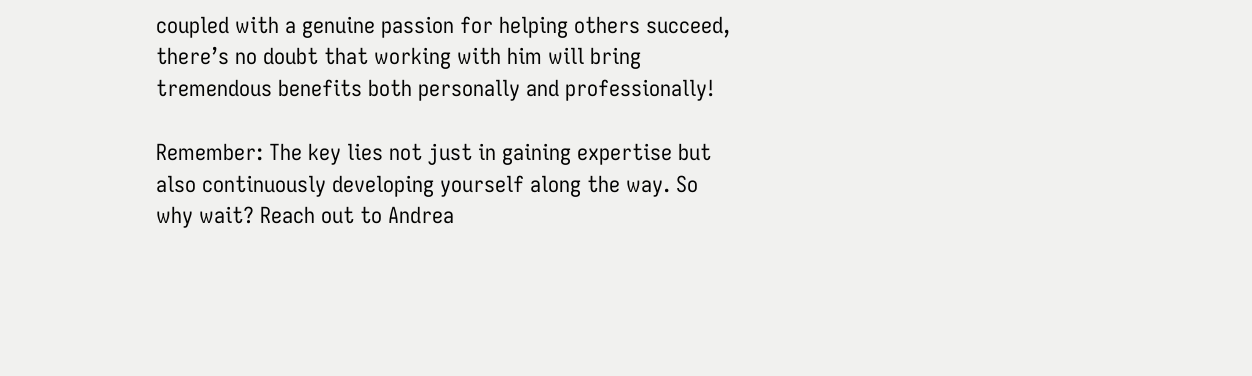coupled with a genuine passion for helping others succeed, there’s no doubt that working with him will bring tremendous benefits both personally and professionally!

Remember: The key lies not just in gaining expertise but also continuously developing yourself along the way. So why wait? Reach out to Andrea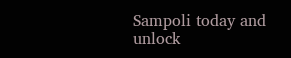Sampoli today and unlock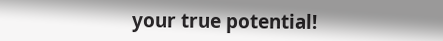your true potential!